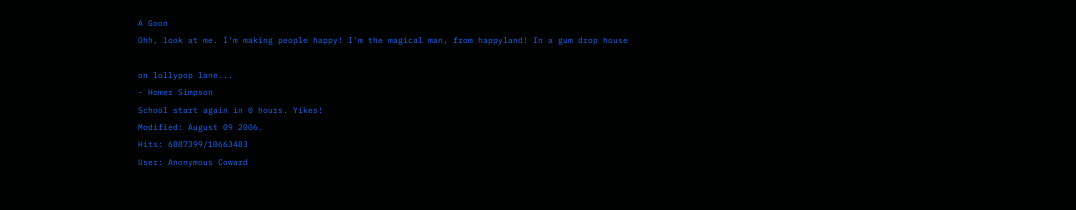A Goon
Ohh, look at me. I'm making people happy! I'm the magical man, from happyland! In a gum drop house

on lollypop lane...
- Homer Simpson
School start again in 0 hours. Yikes!
Modified: August 09 2006.
Hits: 6887399/10663483
User: Anonymous Coward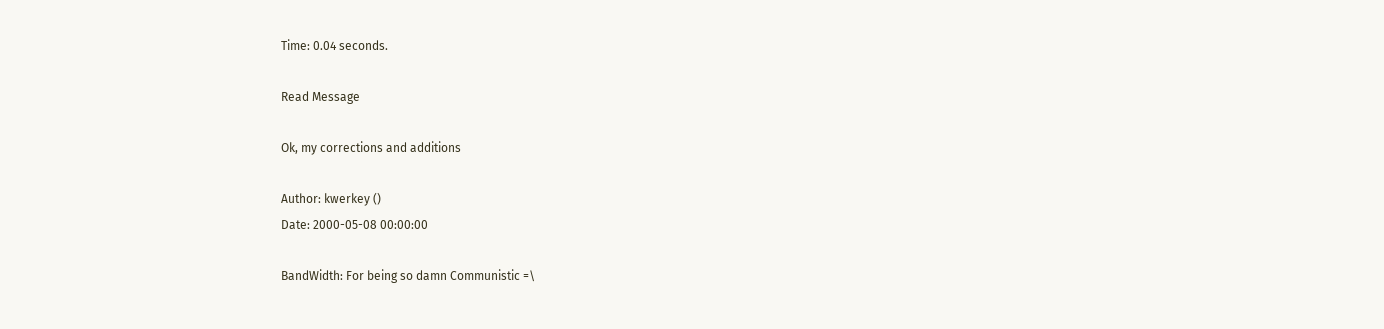Time: 0.04 seconds.

Read Message

Ok, my corrections and additions

Author: kwerkey ()
Date: 2000-05-08 00:00:00

BandWidth: For being so damn Communistic =\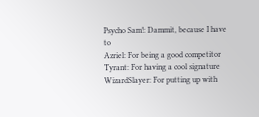Psycho Sam!: Dammit, because I have to
Azriel: For being a good competitor
Tyrant: For having a cool signature
WizardSlayer: For putting up with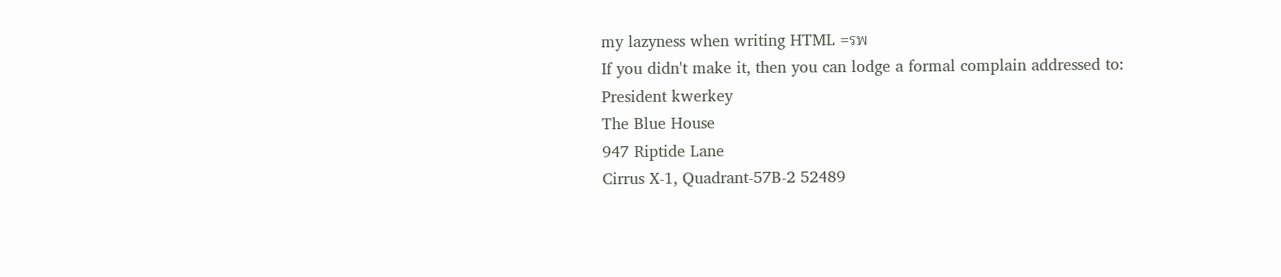my lazyness when writing HTML =รพ
If you didn't make it, then you can lodge a formal complain addressed to:
President kwerkey
The Blue House
947 Riptide Lane
Cirrus X-1, Quadrant-57B-2 52489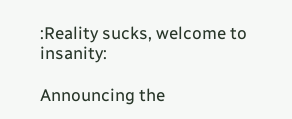:Reality sucks, welcome to insanity:

Announcing the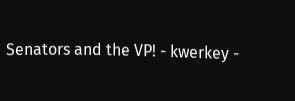Senators and the VP! - kwerkey -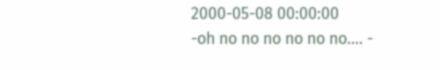2000-05-08 00:00:00
-oh no no no no no no.... -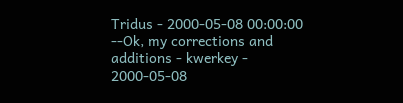Tridus - 2000-05-08 00:00:00
--Ok, my corrections and additions - kwerkey - 2000-05-08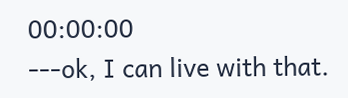00:00:00
---ok, I can live with that.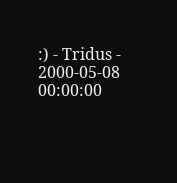:) - Tridus - 2000-05-08 00:00:00